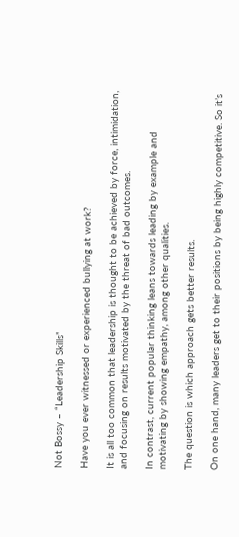Not Bossy – “Leadership Skills”

Have you ever witnessed or experienced bullying at work?

It is all too common that leadership is thought to be achieved by force, intimidation, and focusing on results motivated by the threat of bad outcomes.

In contrast, current popular thinking leans towards leading by example and motivating by showing empathy, among other qualities.

The question is which approach gets better results.

On one hand, many leaders get to their positions by being highly competitive. So it’s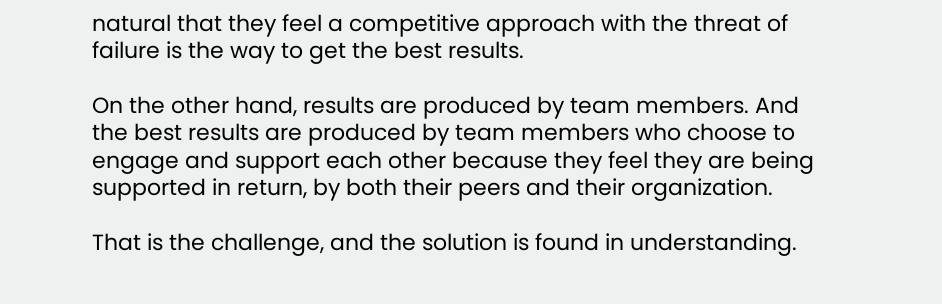natural that they feel a competitive approach with the threat of failure is the way to get the best results.

On the other hand, results are produced by team members. And the best results are produced by team members who choose to engage and support each other because they feel they are being supported in return, by both their peers and their organization.

That is the challenge, and the solution is found in understanding.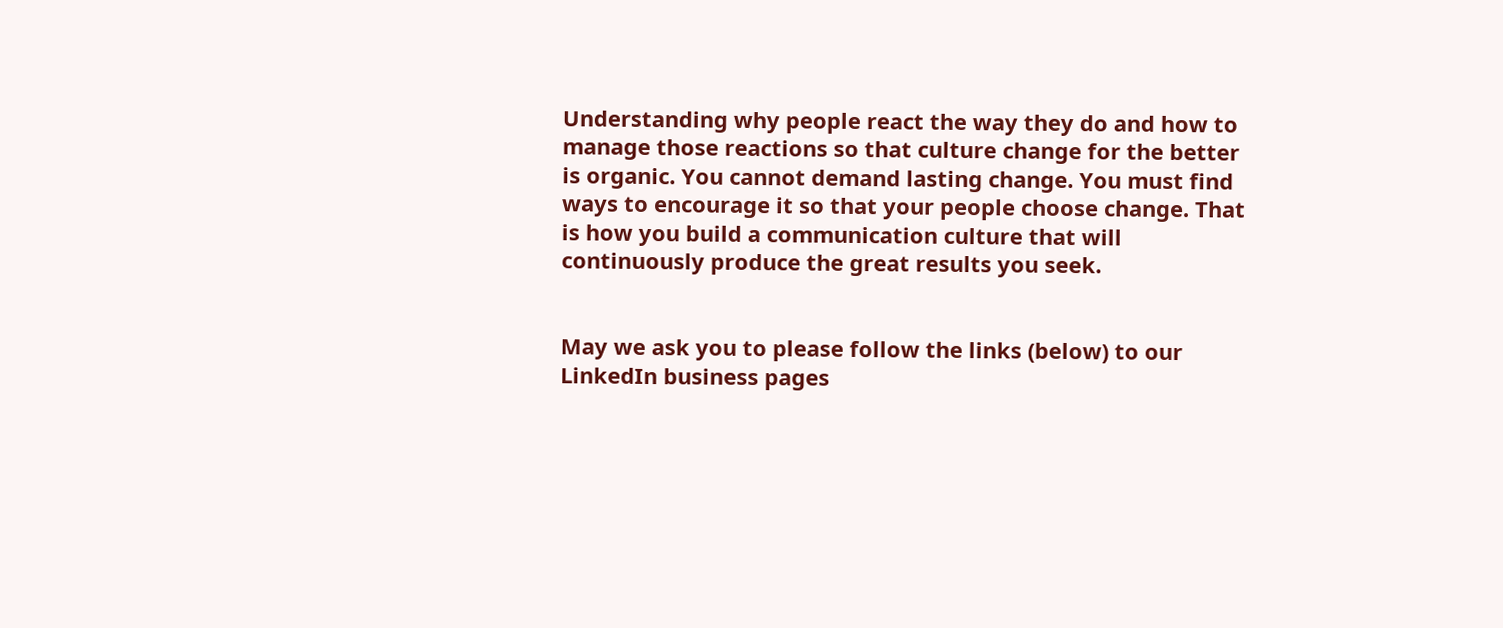Understanding why people react the way they do and how to manage those reactions so that culture change for the better is organic. You cannot demand lasting change. You must find ways to encourage it so that your people choose change. That is how you build a communication culture that will continuously produce the great results you seek.


May we ask you to please follow the links (below) to our LinkedIn business pages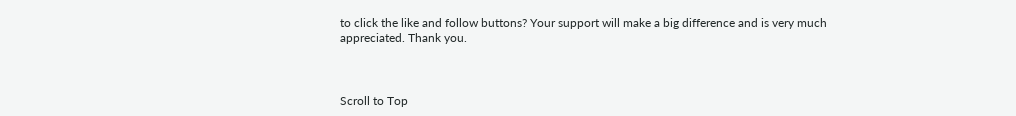to click the like and follow buttons? Your support will make a big difference and is very much appreciated. Thank you.



Scroll to Top